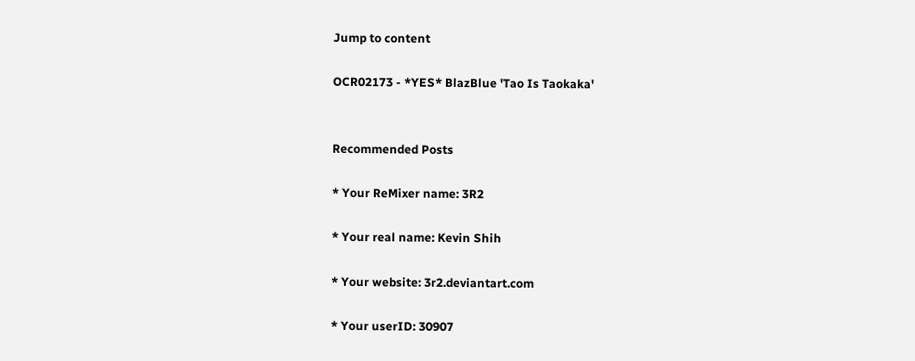Jump to content

OCR02173 - *YES* BlazBlue 'Tao Is Taokaka'


Recommended Posts

* Your ReMixer name: 3R2

* Your real name: Kevin Shih

* Your website: 3r2.deviantart.com

* Your userID: 30907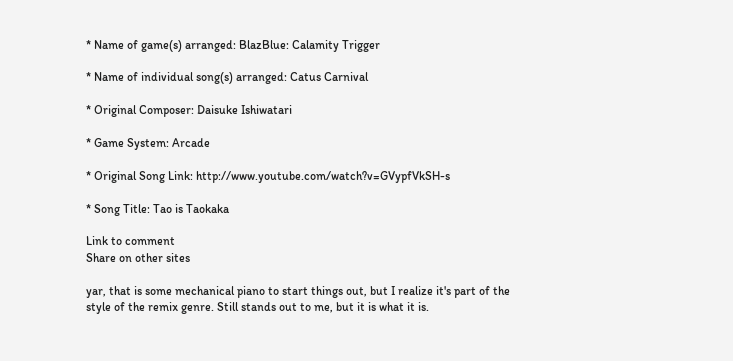* Name of game(s) arranged: BlazBlue: Calamity Trigger

* Name of individual song(s) arranged: Catus Carnival

* Original Composer: Daisuke Ishiwatari

* Game System: Arcade

* Original Song Link: http://www.youtube.com/watch?v=GVypfVkSH-s

* Song Title: Tao is Taokaka

Link to comment
Share on other sites

yar, that is some mechanical piano to start things out, but I realize it's part of the style of the remix genre. Still stands out to me, but it is what it is.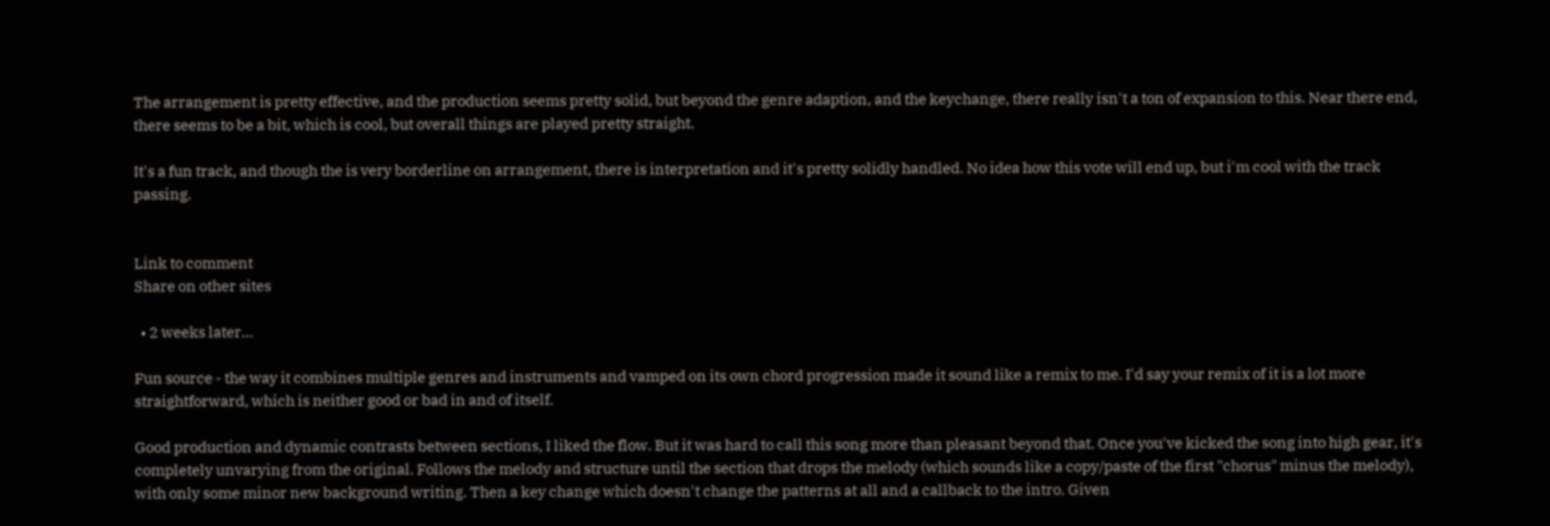The arrangement is pretty effective, and the production seems pretty solid, but beyond the genre adaption, and the keychange, there really isn't a ton of expansion to this. Near there end, there seems to be a bit, which is cool, but overall things are played pretty straight.

It's a fun track, and though the is very borderline on arrangement, there is interpretation and it's pretty solidly handled. No idea how this vote will end up, but i'm cool with the track passing.


Link to comment
Share on other sites

  • 2 weeks later...

Fun source - the way it combines multiple genres and instruments and vamped on its own chord progression made it sound like a remix to me. I'd say your remix of it is a lot more straightforward, which is neither good or bad in and of itself.

Good production and dynamic contrasts between sections, I liked the flow. But it was hard to call this song more than pleasant beyond that. Once you've kicked the song into high gear, it's completely unvarying from the original. Follows the melody and structure until the section that drops the melody (which sounds like a copy/paste of the first "chorus" minus the melody), with only some minor new background writing. Then a key change which doesn't change the patterns at all and a callback to the intro. Given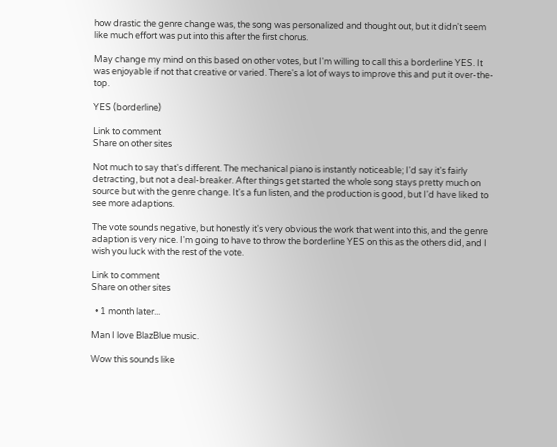how drastic the genre change was, the song was personalized and thought out, but it didn't seem like much effort was put into this after the first chorus.

May change my mind on this based on other votes, but I'm willing to call this a borderline YES. It was enjoyable if not that creative or varied. There's a lot of ways to improve this and put it over-the-top.

YES (borderline)

Link to comment
Share on other sites

Not much to say that's different. The mechanical piano is instantly noticeable; I'd say it's fairly detracting, but not a deal-breaker. After things get started the whole song stays pretty much on source but with the genre change. It's a fun listen, and the production is good, but I'd have liked to see more adaptions.

The vote sounds negative, but honestly it's very obvious the work that went into this, and the genre adaption is very nice. I'm going to have to throw the borderline YES on this as the others did, and I wish you luck with the rest of the vote.

Link to comment
Share on other sites

  • 1 month later...

Man I love BlazBlue music.

Wow this sounds like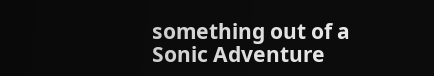something out of a Sonic Adventure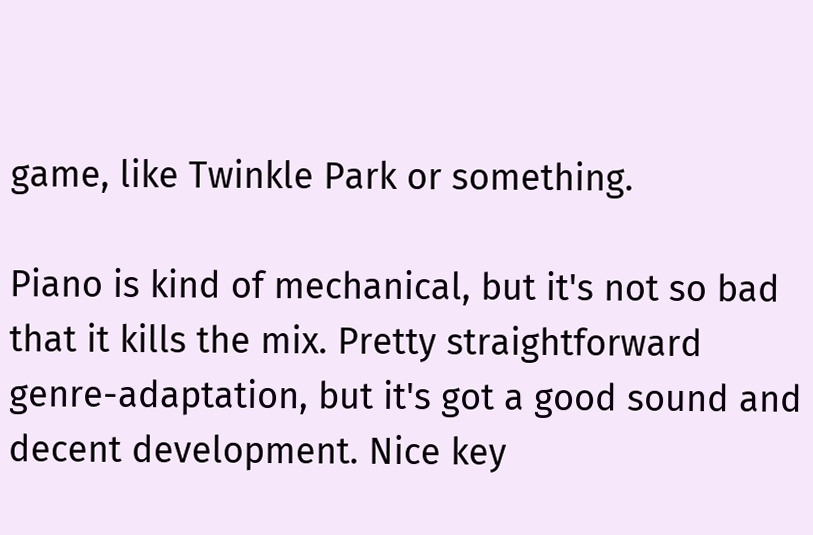game, like Twinkle Park or something.

Piano is kind of mechanical, but it's not so bad that it kills the mix. Pretty straightforward genre-adaptation, but it's got a good sound and decent development. Nice key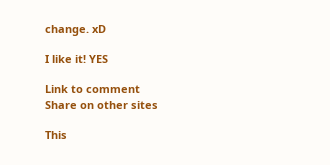change. xD

I like it! YES

Link to comment
Share on other sites

This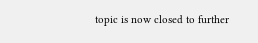topic is now closed to further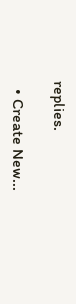replies.

  • Create New...